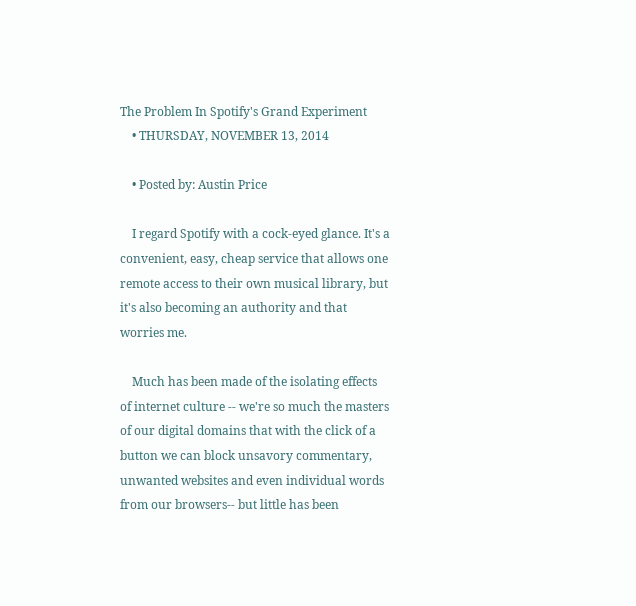The Problem In Spotify's Grand Experiment
    • THURSDAY, NOVEMBER 13, 2014

    • Posted by: Austin Price

    I regard Spotify with a cock-eyed glance. It's a convenient, easy, cheap service that allows one remote access to their own musical library, but it's also becoming an authority and that worries me.

    Much has been made of the isolating effects of internet culture -- we're so much the masters of our digital domains that with the click of a button we can block unsavory commentary, unwanted websites and even individual words from our browsers-- but little has been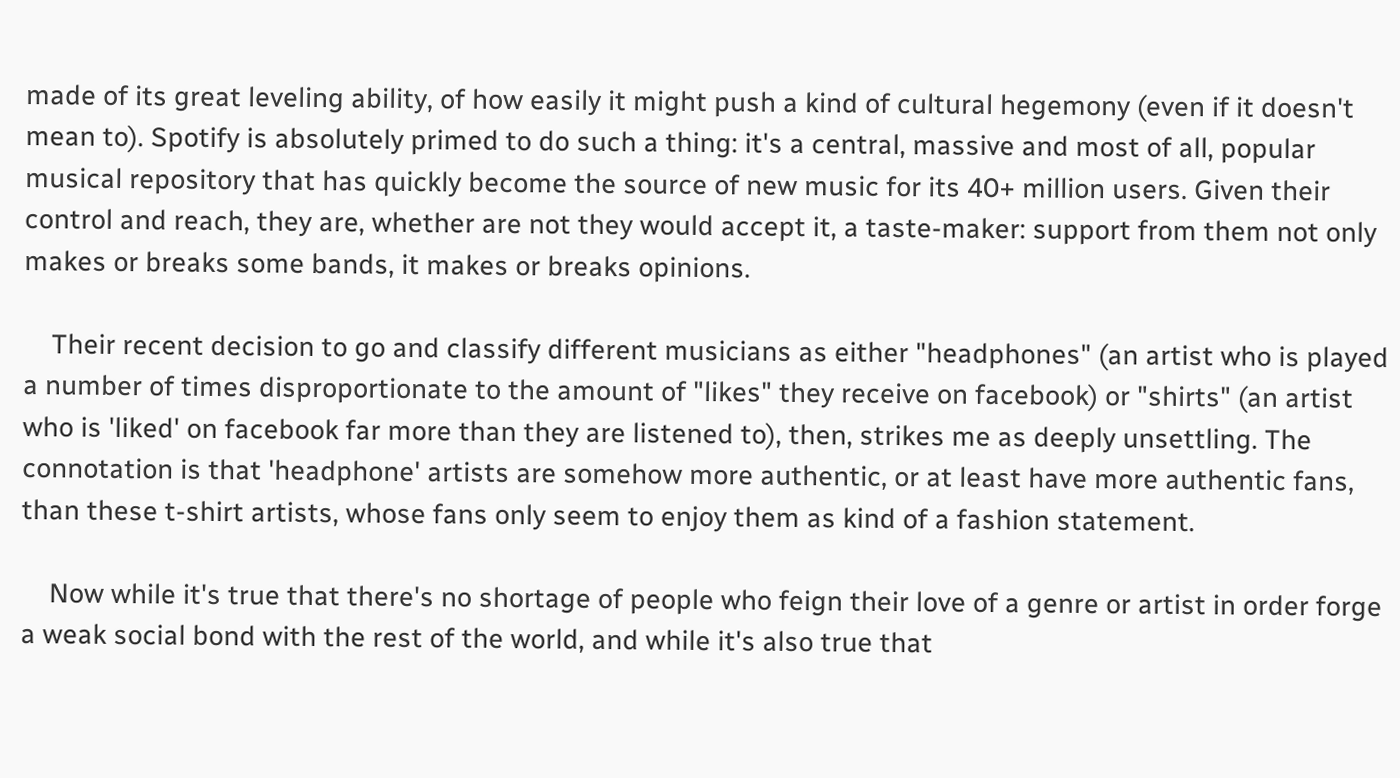made of its great leveling ability, of how easily it might push a kind of cultural hegemony (even if it doesn't mean to). Spotify is absolutely primed to do such a thing: it's a central, massive and most of all, popular musical repository that has quickly become the source of new music for its 40+ million users. Given their control and reach, they are, whether are not they would accept it, a taste-maker: support from them not only makes or breaks some bands, it makes or breaks opinions.

    Their recent decision to go and classify different musicians as either "headphones" (an artist who is played a number of times disproportionate to the amount of "likes" they receive on facebook) or "shirts" (an artist who is 'liked' on facebook far more than they are listened to), then, strikes me as deeply unsettling. The connotation is that 'headphone' artists are somehow more authentic, or at least have more authentic fans, than these t-shirt artists, whose fans only seem to enjoy them as kind of a fashion statement.

    Now while it's true that there's no shortage of people who feign their love of a genre or artist in order forge a weak social bond with the rest of the world, and while it's also true that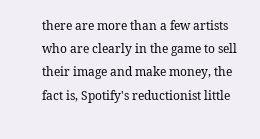there are more than a few artists who are clearly in the game to sell their image and make money, the fact is, Spotify's reductionist little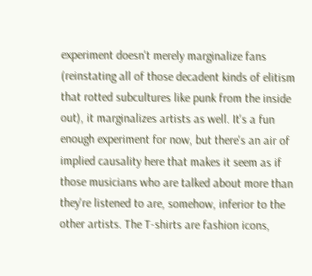experiment doesn't merely marginalize fans (reinstating all of those decadent kinds of elitism that rotted subcultures like punk from the inside out), it marginalizes artists as well. It's a fun enough experiment for now, but there's an air of implied causality here that makes it seem as if those musicians who are talked about more than they're listened to are, somehow, inferior to the other artists. The T-shirts are fashion icons,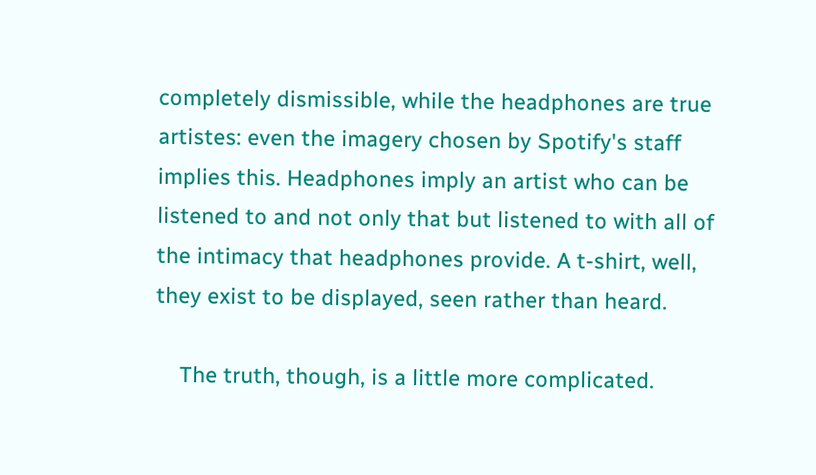completely dismissible, while the headphones are true artistes: even the imagery chosen by Spotify's staff implies this. Headphones imply an artist who can be listened to and not only that but listened to with all of the intimacy that headphones provide. A t-shirt, well, they exist to be displayed, seen rather than heard.

    The truth, though, is a little more complicated.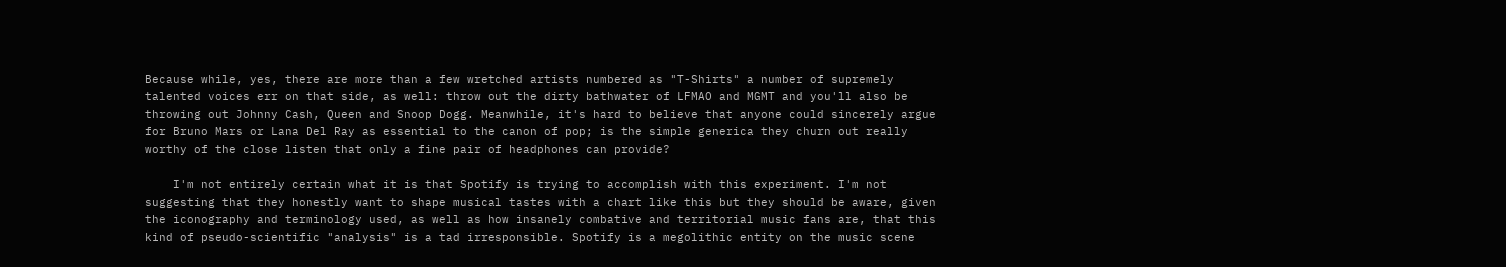Because while, yes, there are more than a few wretched artists numbered as "T-Shirts" a number of supremely talented voices err on that side, as well: throw out the dirty bathwater of LFMAO and MGMT and you'll also be throwing out Johnny Cash, Queen and Snoop Dogg. Meanwhile, it's hard to believe that anyone could sincerely argue for Bruno Mars or Lana Del Ray as essential to the canon of pop; is the simple generica they churn out really worthy of the close listen that only a fine pair of headphones can provide?

    I'm not entirely certain what it is that Spotify is trying to accomplish with this experiment. I'm not suggesting that they honestly want to shape musical tastes with a chart like this but they should be aware, given the iconography and terminology used, as well as how insanely combative and territorial music fans are, that this kind of pseudo-scientific "analysis" is a tad irresponsible. Spotify is a megolithic entity on the music scene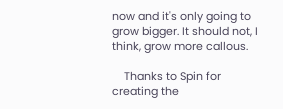now and it's only going to grow bigger. It should not, I think, grow more callous.

    Thanks to Spin for creating the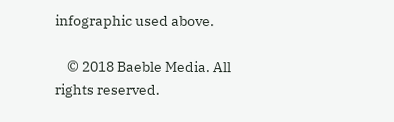infographic used above.

    © 2018 Baeble Media. All rights reserved.